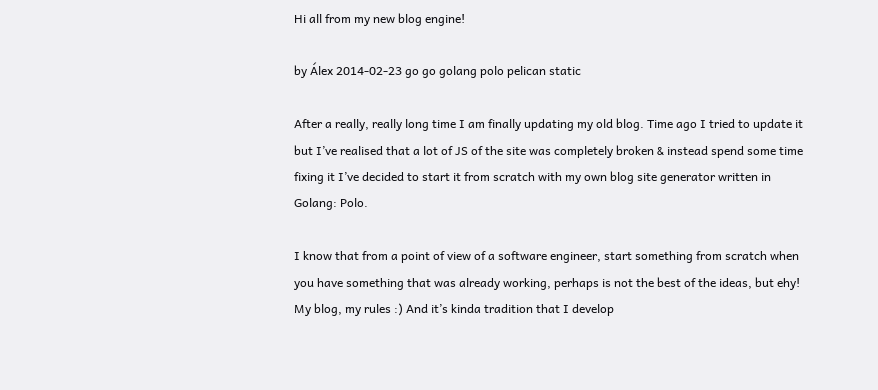Hi all from my new blog engine!

by Álex 2014-02-23 go go golang polo pelican static

After a really, really long time I am finally updating my old blog. Time ago I tried to update it but I’ve realised that a lot of JS of the site was completely broken & instead spend some time fixing it I’ve decided to start it from scratch with my own blog site generator written in Golang: Polo.

I know that from a point of view of a software engineer, start something from scratch when you have something that was already working, perhaps is not the best of the ideas, but ehy! My blog, my rules :) And it’s kinda tradition that I develop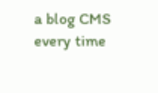a blog CMS every time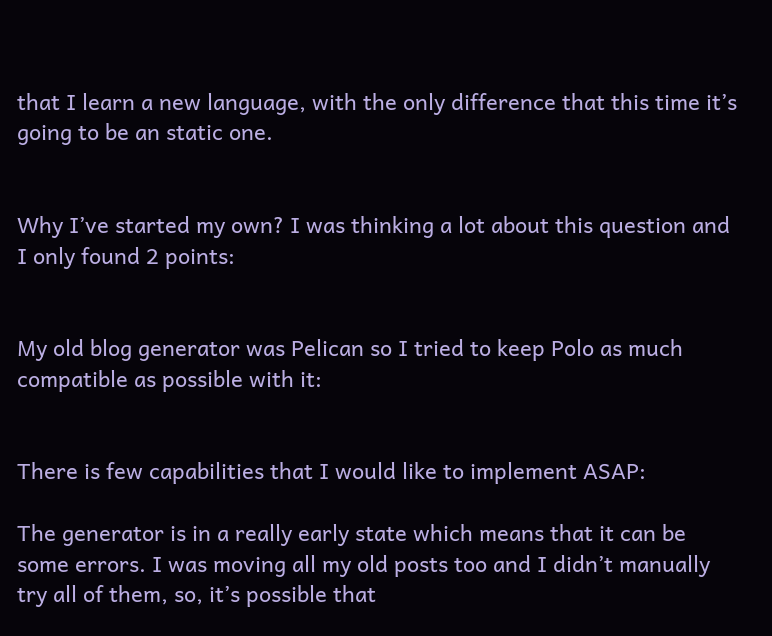that I learn a new language, with the only difference that this time it’s going to be an static one.


Why I’ve started my own? I was thinking a lot about this question and I only found 2 points:


My old blog generator was Pelican so I tried to keep Polo as much compatible as possible with it:


There is few capabilities that I would like to implement ASAP:

The generator is in a really early state which means that it can be some errors. I was moving all my old posts too and I didn’t manually try all of them, so, it’s possible that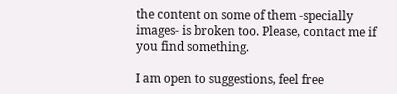the content on some of them -specially images- is broken too. Please, contact me if you find something.

I am open to suggestions, feel free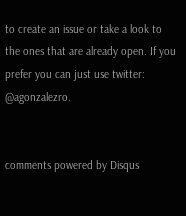to create an issue or take a look to the ones that are already open. If you prefer you can just use twitter: @agonzalezro.


comments powered by Disqus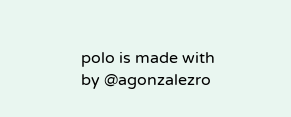polo is made with by @agonzalezro